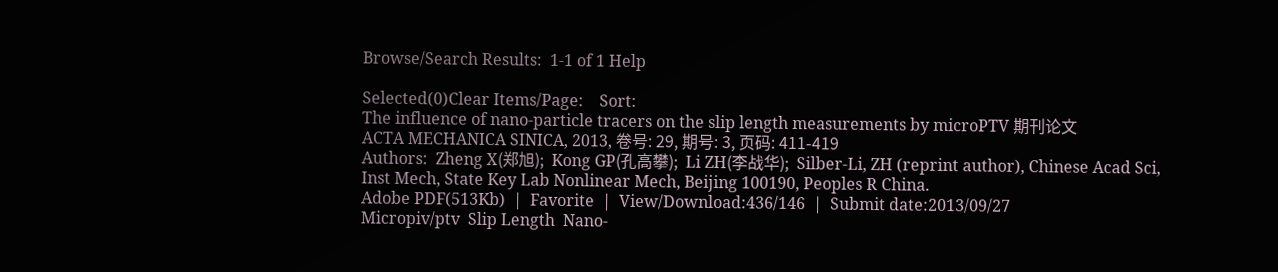Browse/Search Results:  1-1 of 1 Help

Selected(0)Clear Items/Page:    Sort:
The influence of nano-particle tracers on the slip length measurements by microPTV 期刊论文
ACTA MECHANICA SINICA, 2013, 卷号: 29, 期号: 3, 页码: 411-419
Authors:  Zheng X(郑旭);  Kong GP(孔高攀);  Li ZH(李战华);  Silber-Li, ZH (reprint author), Chinese Acad Sci, Inst Mech, State Key Lab Nonlinear Mech, Beijing 100190, Peoples R China.
Adobe PDF(513Kb)  |  Favorite  |  View/Download:436/146  |  Submit date:2013/09/27
Micropiv/ptv  Slip Length  Nano-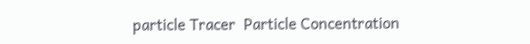particle Tracer  Particle Concentration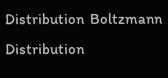Distribution  Boltzmann Distribution